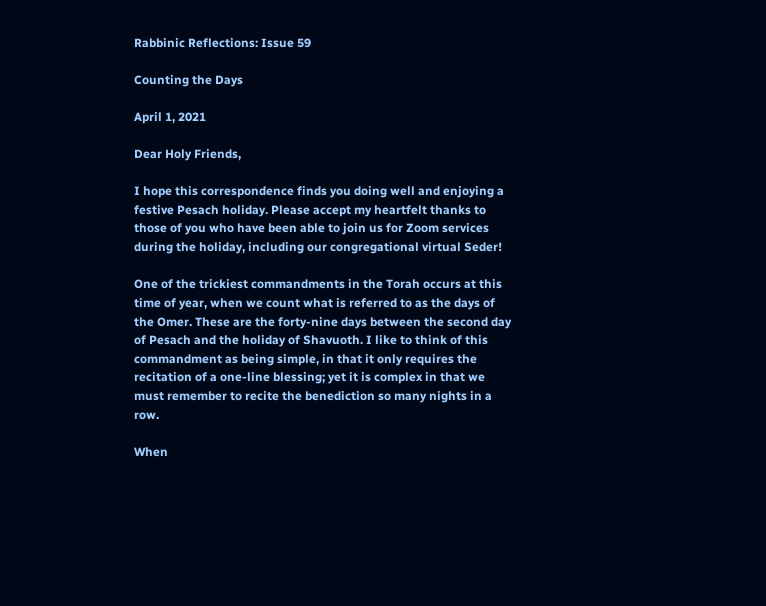Rabbinic Reflections: Issue 59

Counting the Days

April 1, 2021

Dear Holy Friends,

I hope this correspondence finds you doing well and enjoying a festive Pesach holiday. Please accept my heartfelt thanks to those of you who have been able to join us for Zoom services during the holiday, including our congregational virtual Seder!

One of the trickiest commandments in the Torah occurs at this time of year, when we count what is referred to as the days of the Omer. These are the forty-nine days between the second day of Pesach and the holiday of Shavuoth. I like to think of this commandment as being simple, in that it only requires the recitation of a one-line blessing; yet it is complex in that we must remember to recite the benediction so many nights in a row.

When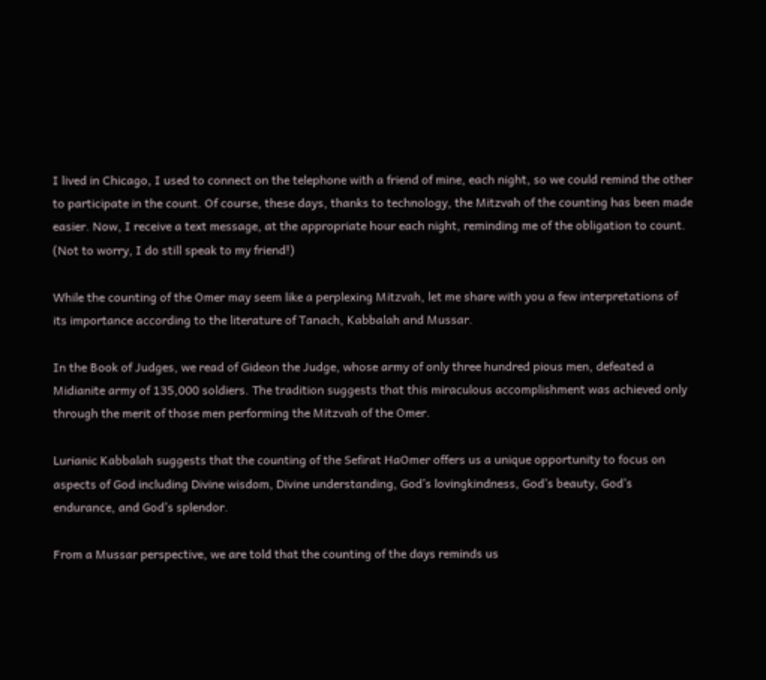I lived in Chicago, I used to connect on the telephone with a friend of mine, each night, so we could remind the other to participate in the count. Of course, these days, thanks to technology, the Mitzvah of the counting has been made easier. Now, I receive a text message, at the appropriate hour each night, reminding me of the obligation to count. (Not to worry, I do still speak to my friend!)

While the counting of the Omer may seem like a perplexing Mitzvah, let me share with you a few interpretations of its importance according to the literature of Tanach, Kabbalah and Mussar.

In the Book of Judges, we read of Gideon the Judge, whose army of only three hundred pious men, defeated a Midianite army of 135,000 soldiers. The tradition suggests that this miraculous accomplishment was achieved only through the merit of those men performing the Mitzvah of the Omer.

Lurianic Kabbalah suggests that the counting of the Sefirat HaOmer offers us a unique opportunity to focus on aspects of God including Divine wisdom, Divine understanding, God’s lovingkindness, God’s beauty, God’s endurance, and God’s splendor.

From a Mussar perspective, we are told that the counting of the days reminds us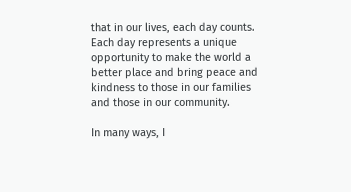that in our lives, each day counts. Each day represents a unique opportunity to make the world a better place and bring peace and kindness to those in our families and those in our community.

In many ways, I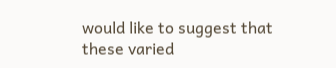would like to suggest that these varied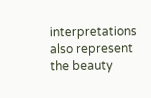interpretations also represent the beauty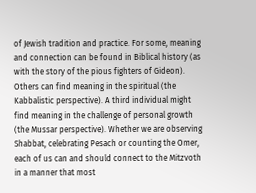of Jewish tradition and practice. For some, meaning and connection can be found in Biblical history (as with the story of the pious fighters of Gideon). Others can find meaning in the spiritual (the Kabbalistic perspective). A third individual might find meaning in the challenge of personal growth (the Mussar perspective). Whether we are observing Shabbat, celebrating Pesach or counting the Omer, each of us can and should connect to the Mitzvoth in a manner that most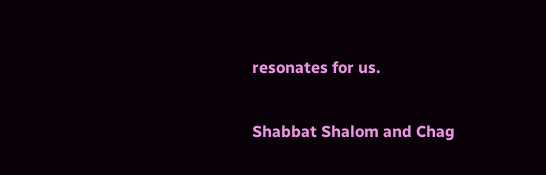resonates for us.

Shabbat Shalom and Chag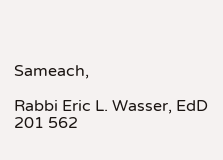Sameach,

Rabbi Eric L. Wasser, EdD
201 562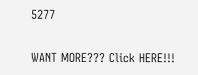5277

WANT MORE??? Click HERE!!!